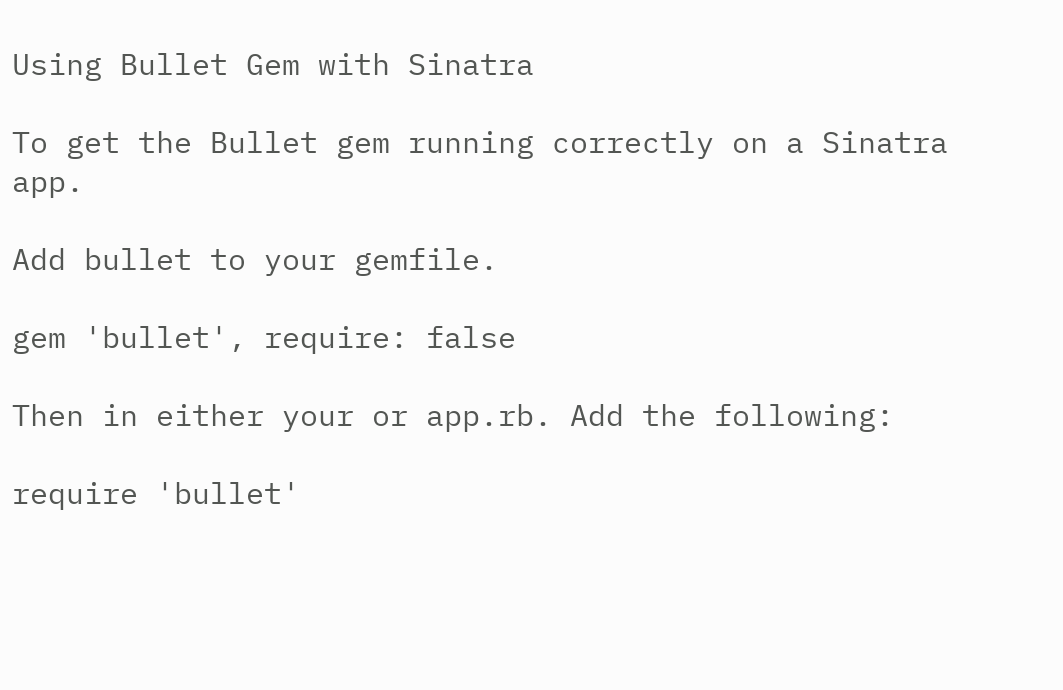Using Bullet Gem with Sinatra

To get the Bullet gem running correctly on a Sinatra app.

Add bullet to your gemfile.

gem 'bullet', require: false

Then in either your or app.rb. Add the following:

require 'bullet'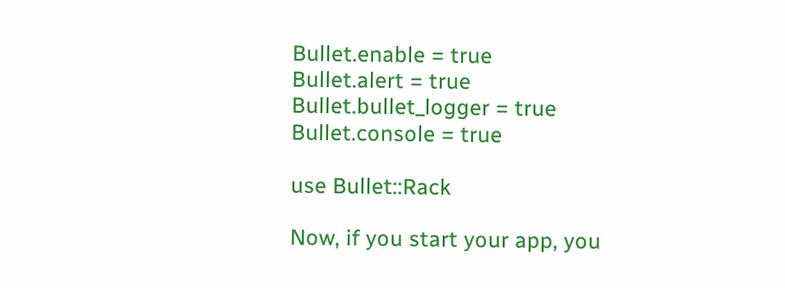Bullet.enable = true
Bullet.alert = true
Bullet.bullet_logger = true
Bullet.console = true

use Bullet::Rack

Now, if you start your app, you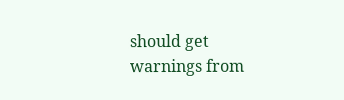should get warnings from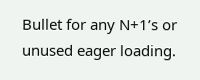Bullet for any N+1’s or unused eager loading.